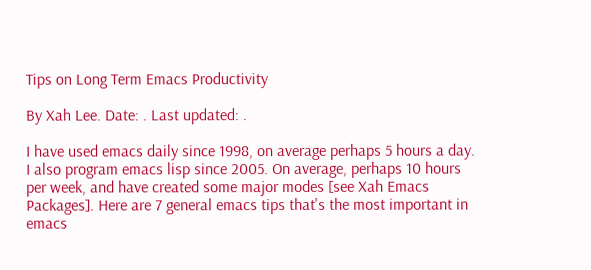Tips on Long Term Emacs Productivity

By Xah Lee. Date: . Last updated: .

I have used emacs daily since 1998, on average perhaps 5 hours a day. I also program emacs lisp since 2005. On average, perhaps 10 hours per week, and have created some major modes [see Xah Emacs Packages]. Here are 7 general emacs tips that's the most important in emacs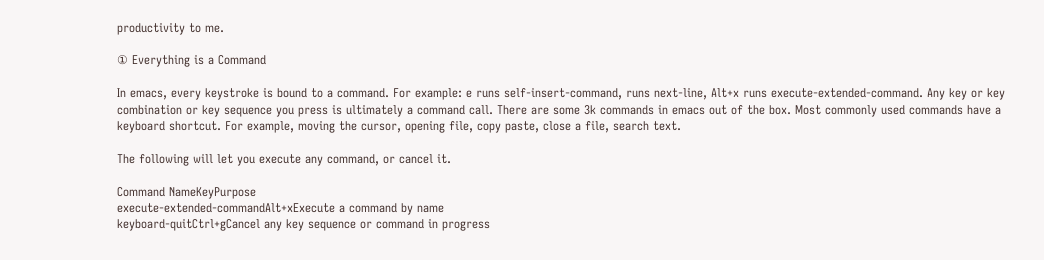productivity to me.

① Everything is a Command

In emacs, every keystroke is bound to a command. For example: e runs self-insert-command, runs next-line, Alt+x runs execute-extended-command. Any key or key combination or key sequence you press is ultimately a command call. There are some 3k commands in emacs out of the box. Most commonly used commands have a keyboard shortcut. For example, moving the cursor, opening file, copy paste, close a file, search text.

The following will let you execute any command, or cancel it.

Command NameKeyPurpose
execute-extended-commandAlt+xExecute a command by name
keyboard-quitCtrl+gCancel any key sequence or command in progress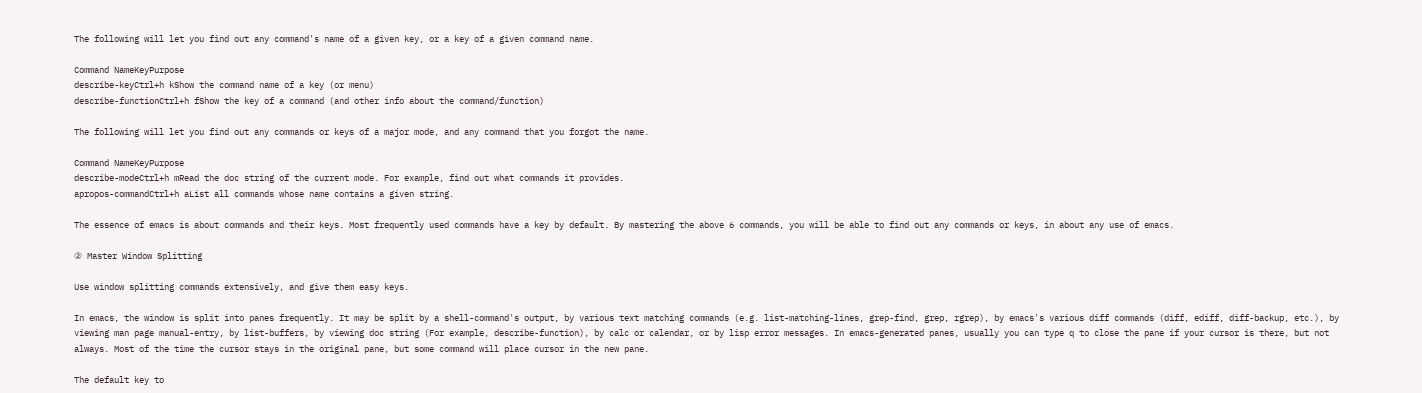The following will let you find out any command's name of a given key, or a key of a given command name.

Command NameKeyPurpose
describe-keyCtrl+h kShow the command name of a key (or menu)
describe-functionCtrl+h fShow the key of a command (and other info about the command/function)

The following will let you find out any commands or keys of a major mode, and any command that you forgot the name.

Command NameKeyPurpose
describe-modeCtrl+h mRead the doc string of the current mode. For example, find out what commands it provides.
apropos-commandCtrl+h aList all commands whose name contains a given string.

The essence of emacs is about commands and their keys. Most frequently used commands have a key by default. By mastering the above 6 commands, you will be able to find out any commands or keys, in about any use of emacs.

② Master Window Splitting

Use window splitting commands extensively, and give them easy keys.

In emacs, the window is split into panes frequently. It may be split by a shell-command's output, by various text matching commands (e.g. list-matching-lines, grep-find, grep, rgrep), by emacs's various diff commands (diff, ediff, diff-backup, etc.), by viewing man page manual-entry, by list-buffers, by viewing doc string (For example, describe-function), by calc or calendar, or by lisp error messages. In emacs-generated panes, usually you can type q to close the pane if your cursor is there, but not always. Most of the time the cursor stays in the original pane, but some command will place cursor in the new pane.

The default key to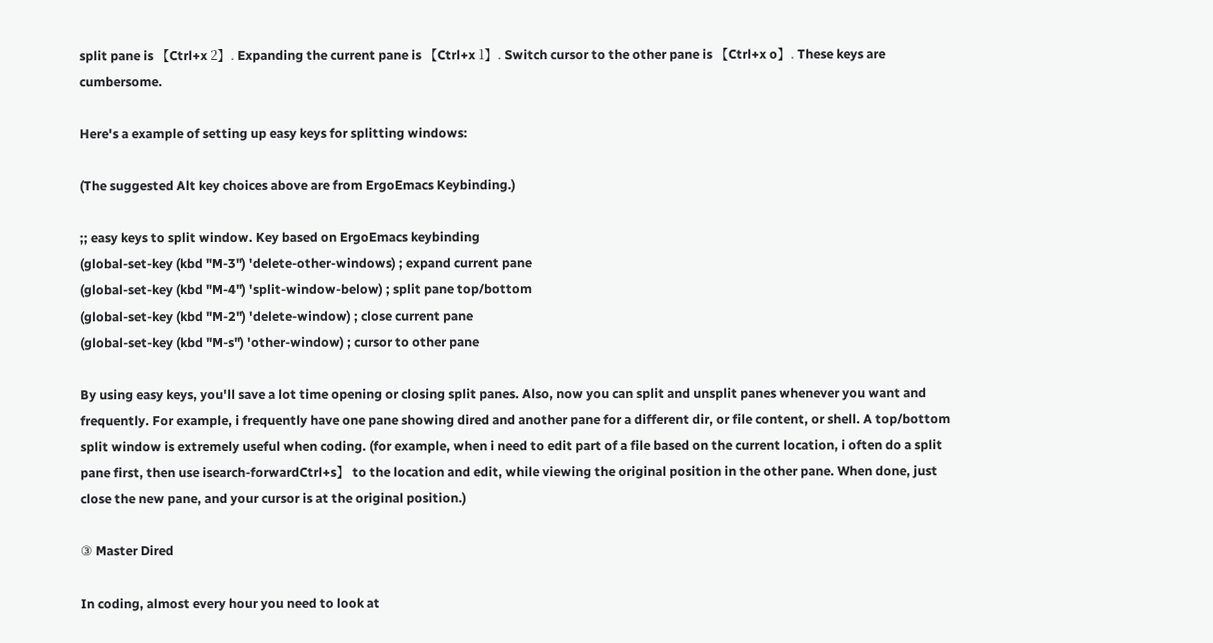split pane is 【Ctrl+x 2】. Expanding the current pane is 【Ctrl+x 1】. Switch cursor to the other pane is 【Ctrl+x o】. These keys are cumbersome.

Here's a example of setting up easy keys for splitting windows:

(The suggested Alt key choices above are from ErgoEmacs Keybinding.)

;; easy keys to split window. Key based on ErgoEmacs keybinding
(global-set-key (kbd "M-3") 'delete-other-windows) ; expand current pane
(global-set-key (kbd "M-4") 'split-window-below) ; split pane top/bottom
(global-set-key (kbd "M-2") 'delete-window) ; close current pane
(global-set-key (kbd "M-s") 'other-window) ; cursor to other pane

By using easy keys, you'll save a lot time opening or closing split panes. Also, now you can split and unsplit panes whenever you want and frequently. For example, i frequently have one pane showing dired and another pane for a different dir, or file content, or shell. A top/bottom split window is extremely useful when coding. (for example, when i need to edit part of a file based on the current location, i often do a split pane first, then use isearch-forwardCtrl+s】 to the location and edit, while viewing the original position in the other pane. When done, just close the new pane, and your cursor is at the original position.)

③ Master Dired

In coding, almost every hour you need to look at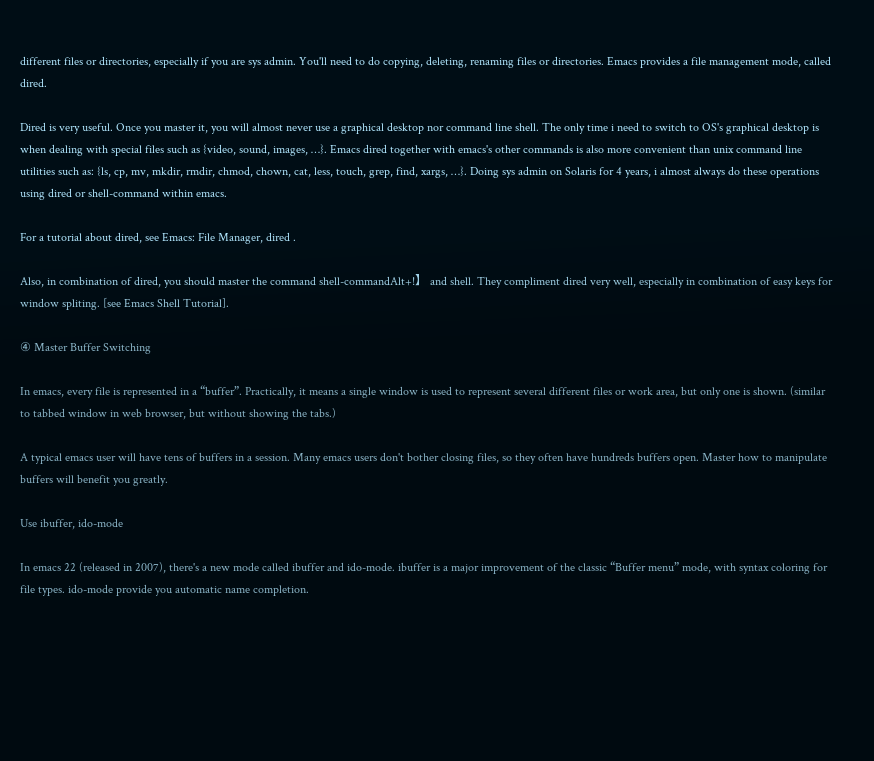different files or directories, especially if you are sys admin. You'll need to do copying, deleting, renaming files or directories. Emacs provides a file management mode, called dired.

Dired is very useful. Once you master it, you will almost never use a graphical desktop nor command line shell. The only time i need to switch to OS's graphical desktop is when dealing with special files such as {video, sound, images, …}. Emacs dired together with emacs's other commands is also more convenient than unix command line utilities such as: {ls, cp, mv, mkdir, rmdir, chmod, chown, cat, less, touch, grep, find, xargs, …}. Doing sys admin on Solaris for 4 years, i almost always do these operations using dired or shell-command within emacs.

For a tutorial about dired, see Emacs: File Manager, dired .

Also, in combination of dired, you should master the command shell-commandAlt+!】 and shell. They compliment dired very well, especially in combination of easy keys for window spliting. [see Emacs Shell Tutorial].

④ Master Buffer Switching

In emacs, every file is represented in a “buffer”. Practically, it means a single window is used to represent several different files or work area, but only one is shown. (similar to tabbed window in web browser, but without showing the tabs.)

A typical emacs user will have tens of buffers in a session. Many emacs users don't bother closing files, so they often have hundreds buffers open. Master how to manipulate buffers will benefit you greatly.

Use ibuffer, ido-mode

In emacs 22 (released in 2007), there's a new mode called ibuffer and ido-mode. ibuffer is a major improvement of the classic “Buffer menu” mode, with syntax coloring for file types. ido-mode provide you automatic name completion.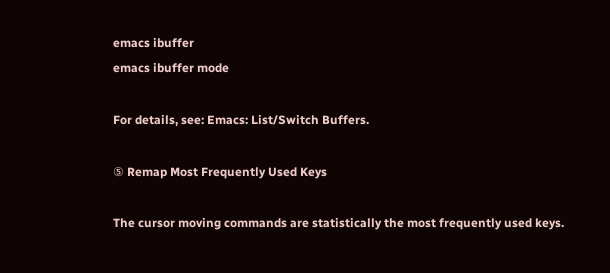emacs ibuffer
emacs ibuffer mode

For details, see: Emacs: List/Switch Buffers.

⑤ Remap Most Frequently Used Keys

The cursor moving commands are statistically the most frequently used keys.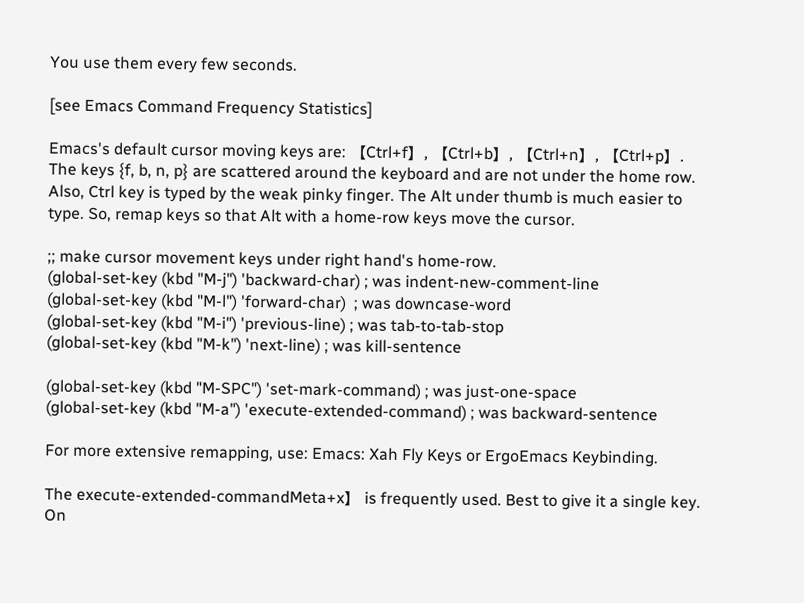You use them every few seconds.

[see Emacs Command Frequency Statistics]

Emacs's default cursor moving keys are: 【Ctrl+f】, 【Ctrl+b】, 【Ctrl+n】, 【Ctrl+p】. The keys {f, b, n, p} are scattered around the keyboard and are not under the home row. Also, Ctrl key is typed by the weak pinky finger. The Alt under thumb is much easier to type. So, remap keys so that Alt with a home-row keys move the cursor.

;; make cursor movement keys under right hand's home-row.
(global-set-key (kbd "M-j") 'backward-char) ; was indent-new-comment-line
(global-set-key (kbd "M-l") 'forward-char)  ; was downcase-word
(global-set-key (kbd "M-i") 'previous-line) ; was tab-to-tab-stop
(global-set-key (kbd "M-k") 'next-line) ; was kill-sentence

(global-set-key (kbd "M-SPC") 'set-mark-command) ; was just-one-space
(global-set-key (kbd "M-a") 'execute-extended-command) ; was backward-sentence

For more extensive remapping, use: Emacs: Xah Fly Keys or ErgoEmacs Keybinding.

The execute-extended-commandMeta+x】 is frequently used. Best to give it a single key. On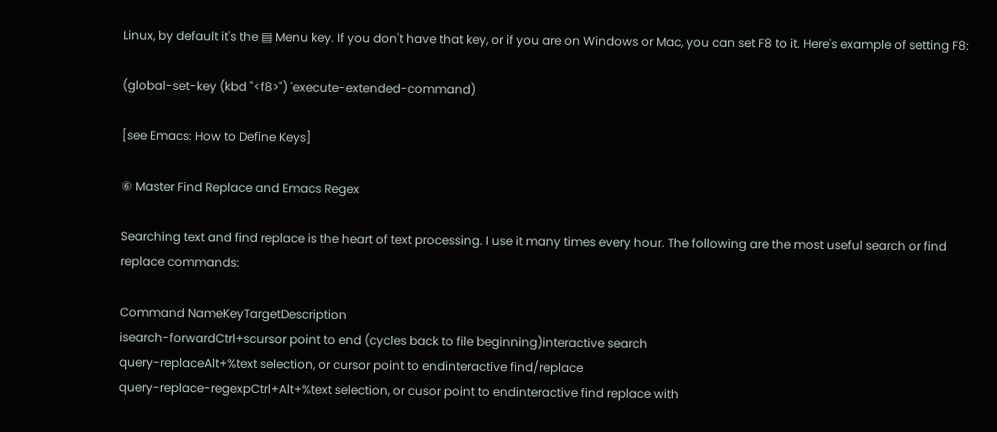Linux, by default it's the ▤ Menu key. If you don't have that key, or if you are on Windows or Mac, you can set F8 to it. Here's example of setting F8:

(global-set-key (kbd "<f8>") 'execute-extended-command)

[see Emacs: How to Define Keys]

⑥ Master Find Replace and Emacs Regex

Searching text and find replace is the heart of text processing. I use it many times every hour. The following are the most useful search or find replace commands:

Command NameKeyTargetDescription
isearch-forwardCtrl+scursor point to end (cycles back to file beginning)interactive search
query-replaceAlt+%text selection, or cursor point to endinteractive find/replace
query-replace-regexpCtrl+Alt+%text selection, or cusor point to endinteractive find replace with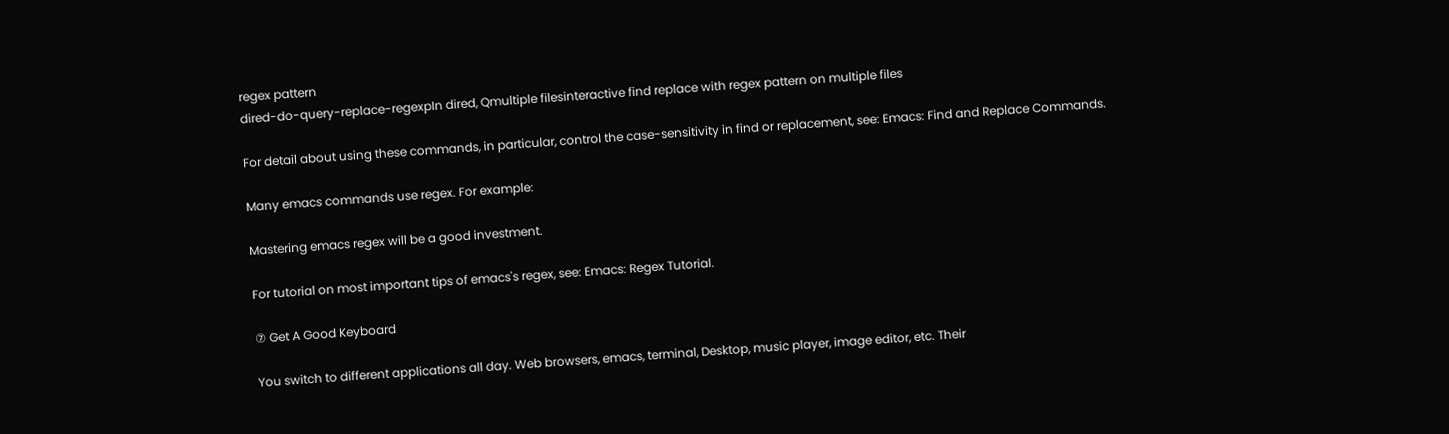regex pattern
dired-do-query-replace-regexpIn dired, Qmultiple filesinteractive find replace with regex pattern on multiple files

For detail about using these commands, in particular, control the case-sensitivity in find or replacement, see: Emacs: Find and Replace Commands.

Many emacs commands use regex. For example:

Mastering emacs regex will be a good investment.

For tutorial on most important tips of emacs's regex, see: Emacs: Regex Tutorial.

⑦ Get A Good Keyboard

You switch to different applications all day. Web browsers, emacs, terminal, Desktop, music player, image editor, etc. Their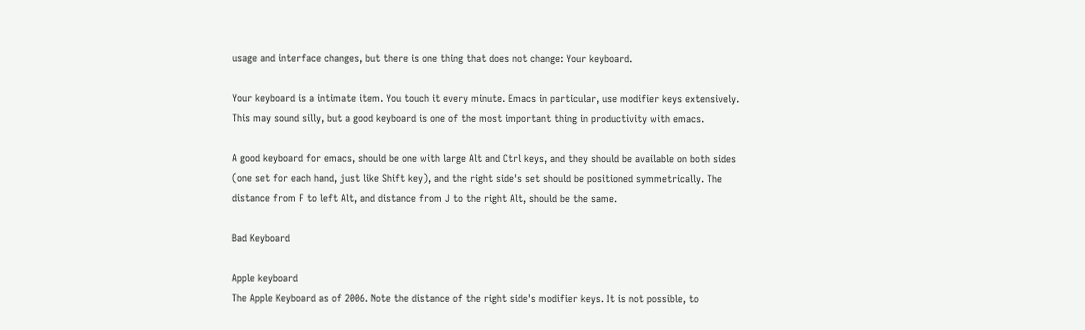usage and interface changes, but there is one thing that does not change: Your keyboard.

Your keyboard is a intimate item. You touch it every minute. Emacs in particular, use modifier keys extensively. This may sound silly, but a good keyboard is one of the most important thing in productivity with emacs.

A good keyboard for emacs, should be one with large Alt and Ctrl keys, and they should be available on both sides (one set for each hand, just like Shift key), and the right side's set should be positioned symmetrically. The distance from F to left Alt, and distance from J to the right Alt, should be the same.

Bad Keyboard

Apple keyboard
The Apple Keyboard as of 2006. Note the distance of the right side's modifier keys. It is not possible, to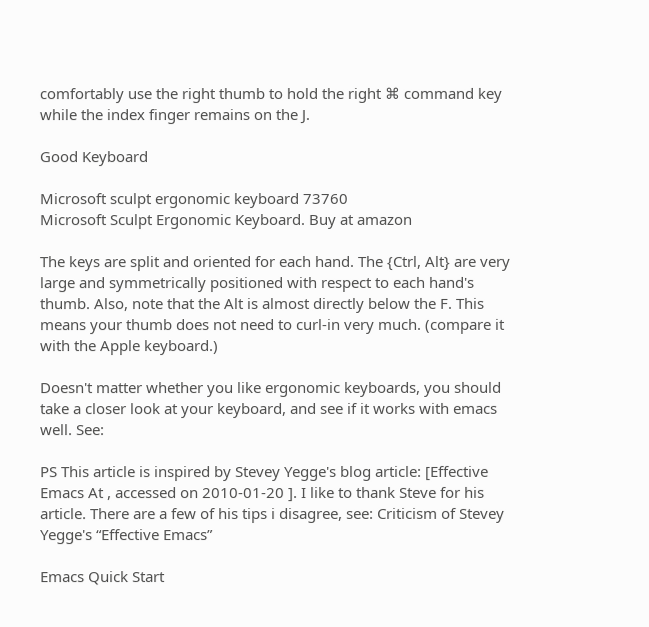comfortably use the right thumb to hold the right ⌘ command key while the index finger remains on the J.

Good Keyboard

Microsoft sculpt ergonomic keyboard 73760
Microsoft Sculpt Ergonomic Keyboard. Buy at amazon

The keys are split and oriented for each hand. The {Ctrl, Alt} are very large and symmetrically positioned with respect to each hand's thumb. Also, note that the Alt is almost directly below the F. This means your thumb does not need to curl-in very much. (compare it with the Apple keyboard.)

Doesn't matter whether you like ergonomic keyboards, you should take a closer look at your keyboard, and see if it works with emacs well. See:

PS This article is inspired by Stevey Yegge's blog article: [Effective Emacs At , accessed on 2010-01-20 ]. I like to thank Steve for his article. There are a few of his tips i disagree, see: Criticism of Stevey Yegge's “Effective Emacs”

Emacs Quick Start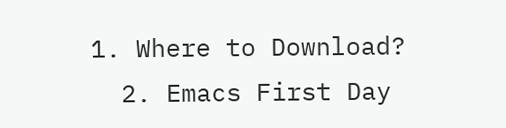1. Where to Download?
  2. Emacs First Day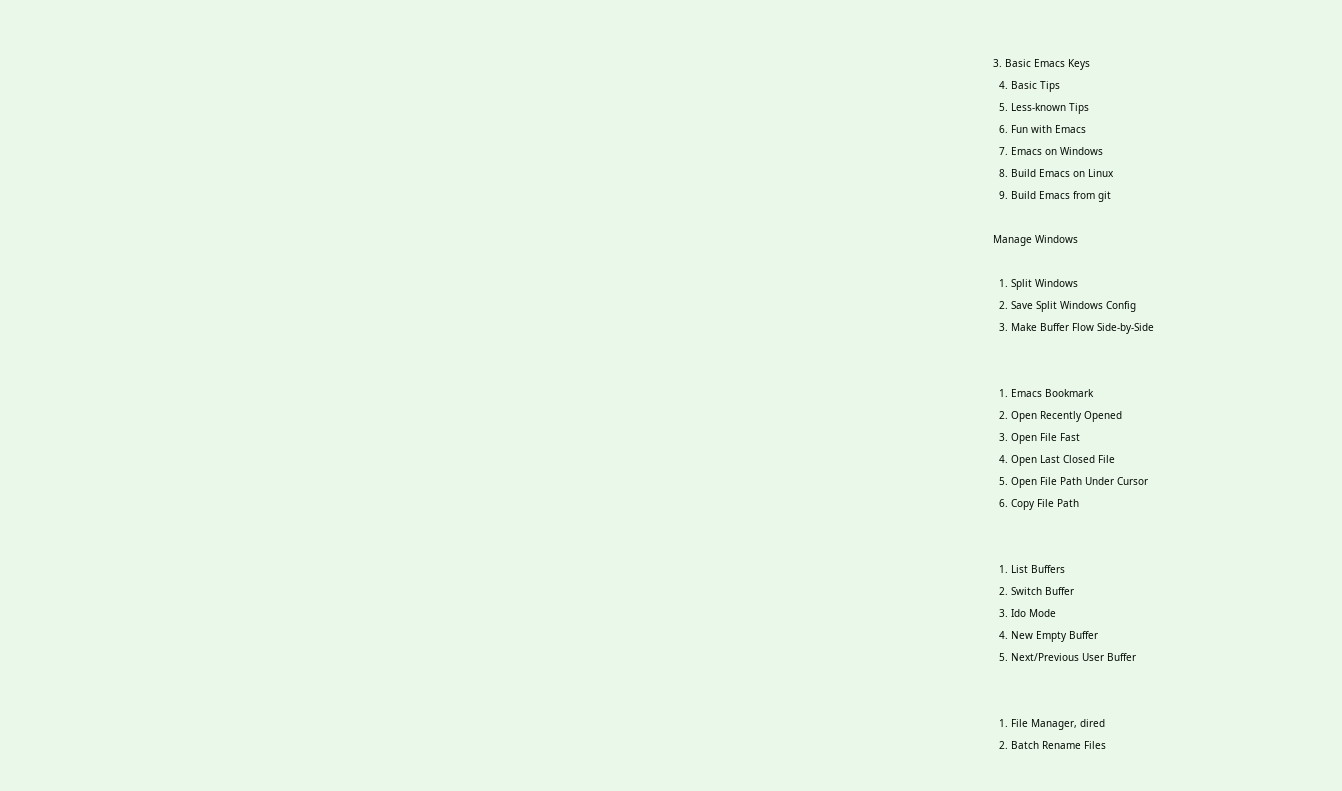3. Basic Emacs Keys
  4. Basic Tips
  5. Less-known Tips
  6. Fun with Emacs
  7. Emacs on Windows
  8. Build Emacs on Linux
  9. Build Emacs from git

Manage Windows

  1. Split Windows
  2. Save Split Windows Config
  3. Make Buffer Flow Side-by-Side


  1. Emacs Bookmark
  2. Open Recently Opened
  3. Open File Fast
  4. Open Last Closed File
  5. Open File Path Under Cursor
  6. Copy File Path


  1. List Buffers
  2. Switch Buffer
  3. Ido Mode
  4. New Empty Buffer
  5. Next/Previous User Buffer


  1. File Manager, dired
  2. Batch Rename Files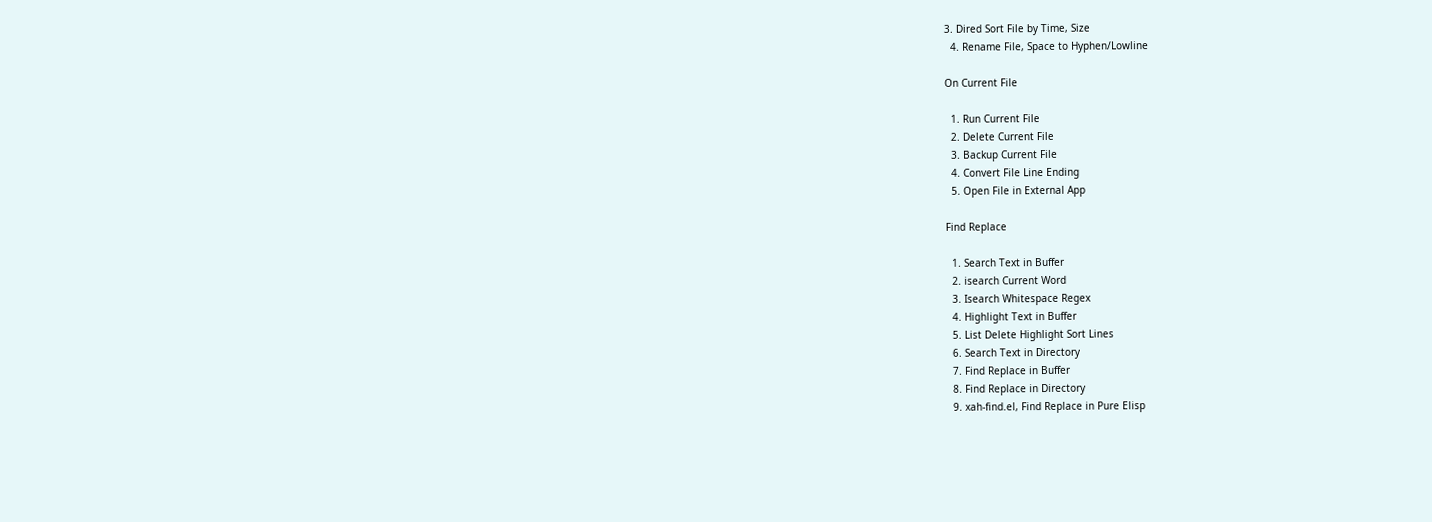3. Dired Sort File by Time, Size
  4. Rename File, Space to Hyphen/Lowline

On Current File

  1. Run Current File
  2. Delete Current File
  3. Backup Current File
  4. Convert File Line Ending
  5. Open File in External App

Find Replace

  1. Search Text in Buffer
  2. isearch Current Word
  3. Isearch Whitespace Regex
  4. Highlight Text in Buffer
  5. List Delete Highlight Sort Lines
  6. Search Text in Directory
  7. Find Replace in Buffer
  8. Find Replace in Directory
  9. xah-find.el, Find Replace in Pure Elisp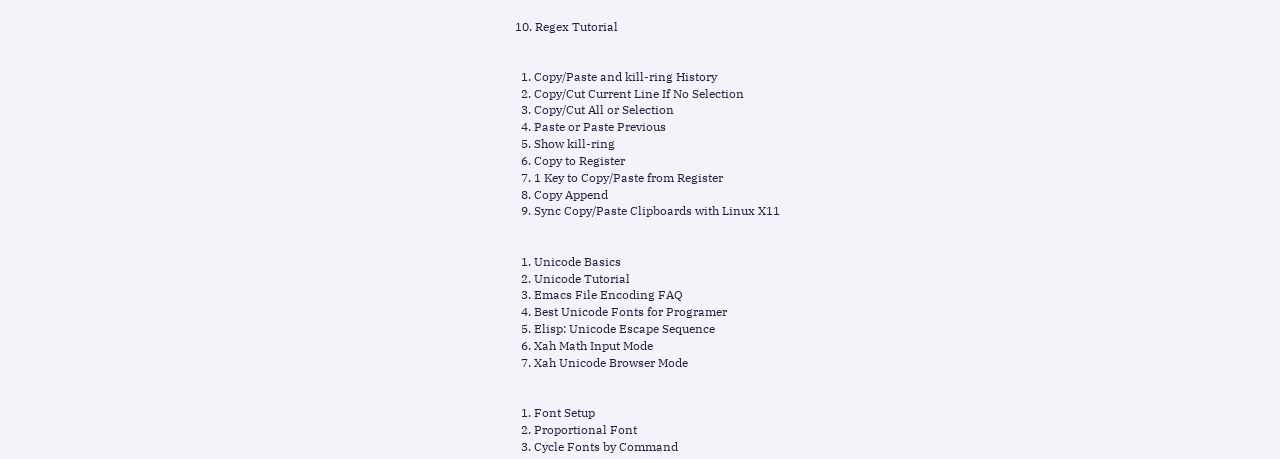10. Regex Tutorial


  1. Copy/Paste and kill-ring History
  2. Copy/Cut Current Line If No Selection
  3. Copy/Cut All or Selection
  4. Paste or Paste Previous
  5. Show kill-ring
  6. Copy to Register
  7. 1 Key to Copy/Paste from Register
  8. Copy Append
  9. Sync Copy/Paste Clipboards with Linux X11


  1. Unicode Basics
  2. Unicode Tutorial
  3. Emacs File Encoding FAQ
  4. Best Unicode Fonts for Programer
  5. Elisp: Unicode Escape Sequence
  6. Xah Math Input Mode
  7. Xah Unicode Browser Mode


  1. Font Setup
  2. Proportional Font
  3. Cycle Fonts by Command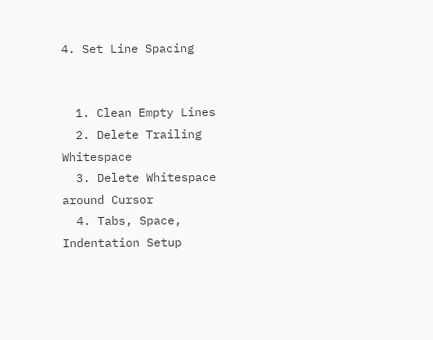4. Set Line Spacing


  1. Clean Empty Lines
  2. Delete Trailing Whitespace
  3. Delete Whitespace around Cursor
  4. Tabs, Space, Indentation Setup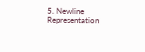5. Newline Representation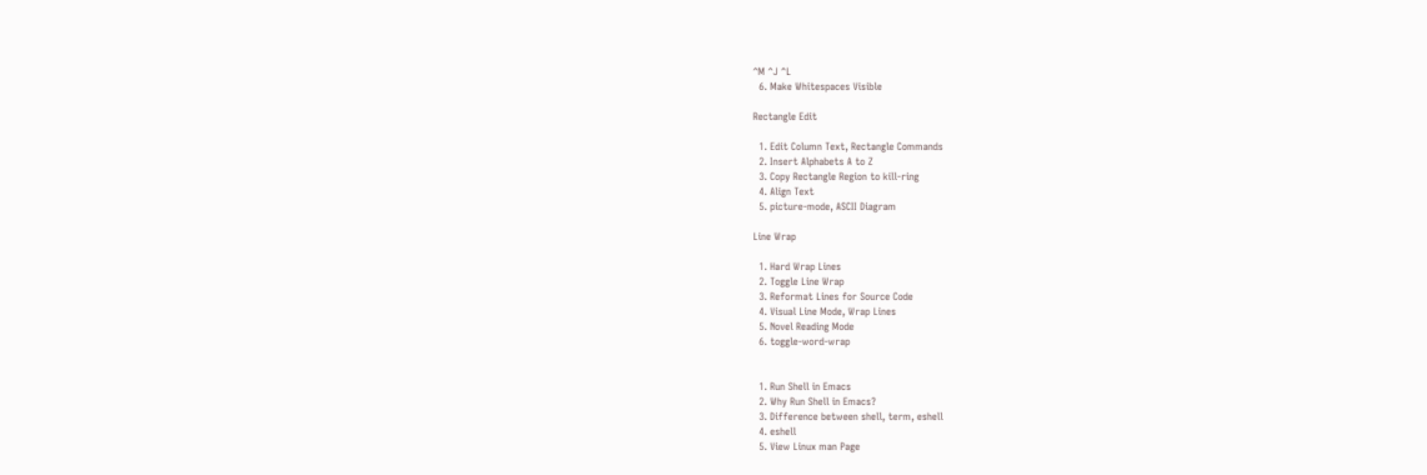^M ^J ^L
  6. Make Whitespaces Visible

Rectangle Edit

  1. Edit Column Text, Rectangle Commands
  2. Insert Alphabets A to Z
  3. Copy Rectangle Region to kill-ring
  4. Align Text
  5. picture-mode, ASCII Diagram

Line Wrap

  1. Hard Wrap Lines
  2. Toggle Line Wrap
  3. Reformat Lines for Source Code
  4. Visual Line Mode, Wrap Lines
  5. Novel Reading Mode
  6. toggle-word-wrap


  1. Run Shell in Emacs
  2. Why Run Shell in Emacs?
  3. Difference between shell, term, eshell
  4. eshell
  5. View Linux man Page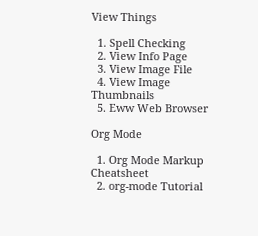View Things

  1. Spell Checking
  2. View Info Page
  3. View Image File
  4. View Image Thumbnails
  5. Eww Web Browser

Org Mode

  1. Org Mode Markup Cheatsheet
  2. org-mode Tutorial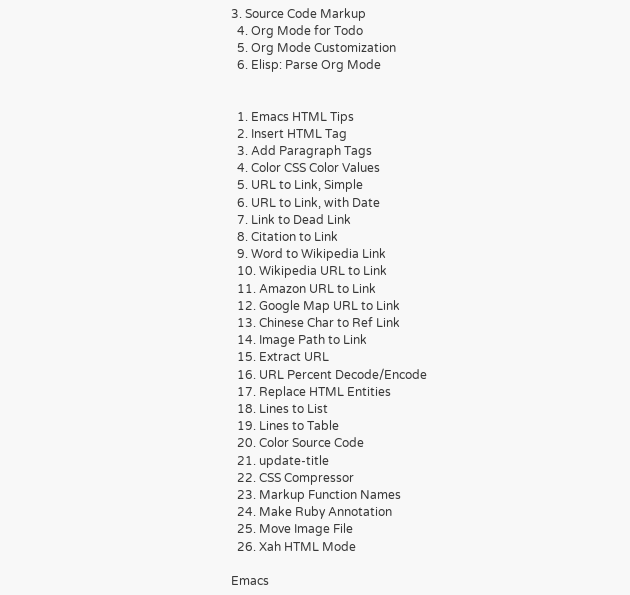3. Source Code Markup
  4. Org Mode for Todo
  5. Org Mode Customization
  6. Elisp: Parse Org Mode


  1. Emacs HTML Tips
  2. Insert HTML Tag
  3. Add Paragraph Tags
  4. Color CSS Color Values
  5. URL to Link, Simple
  6. URL to Link, with Date
  7. Link to Dead Link
  8. Citation to Link
  9. Word to Wikipedia Link
  10. Wikipedia URL to Link
  11. Amazon URL to Link
  12. Google Map URL to Link
  13. Chinese Char to Ref Link
  14. Image Path to Link
  15. Extract URL
  16. URL Percent Decode/Encode
  17. Replace HTML Entities
  18. Lines to List
  19. Lines to Table
  20. Color Source Code
  21. update-title
  22. CSS Compressor
  23. Markup Function Names
  24. Make Ruby Annotation
  25. Move Image File
  26. Xah HTML Mode

Emacs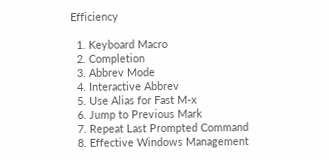Efficiency

  1. Keyboard Macro
  2. Completion
  3. Abbrev Mode
  4. Interactive Abbrev
  5. Use Alias for Fast M-x
  6. Jump to Previous Mark
  7. Repeat Last Prompted Command
  8. Effective Windows Management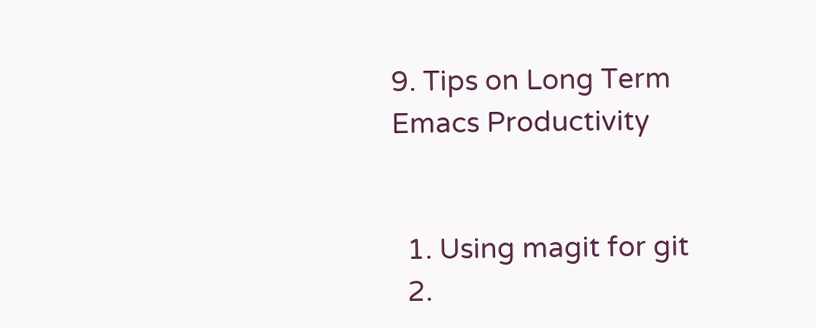9. Tips on Long Term Emacs Productivity


  1. Using magit for git
  2.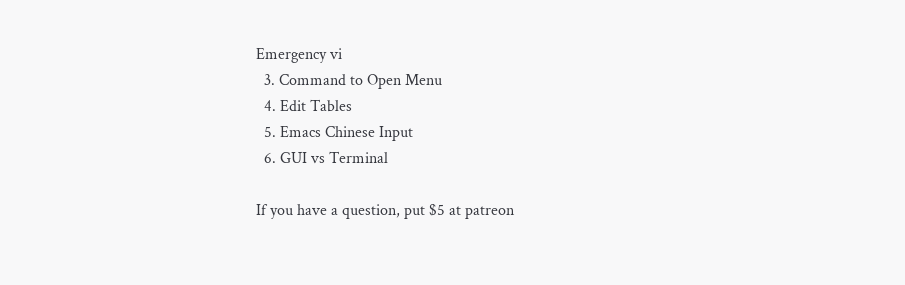Emergency vi
  3. Command to Open Menu
  4. Edit Tables
  5. Emacs Chinese Input
  6. GUI vs Terminal

If you have a question, put $5 at patreon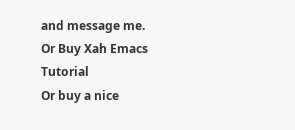and message me.
Or Buy Xah Emacs Tutorial
Or buy a nice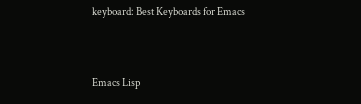keyboard: Best Keyboards for Emacs


Emacs Lisp